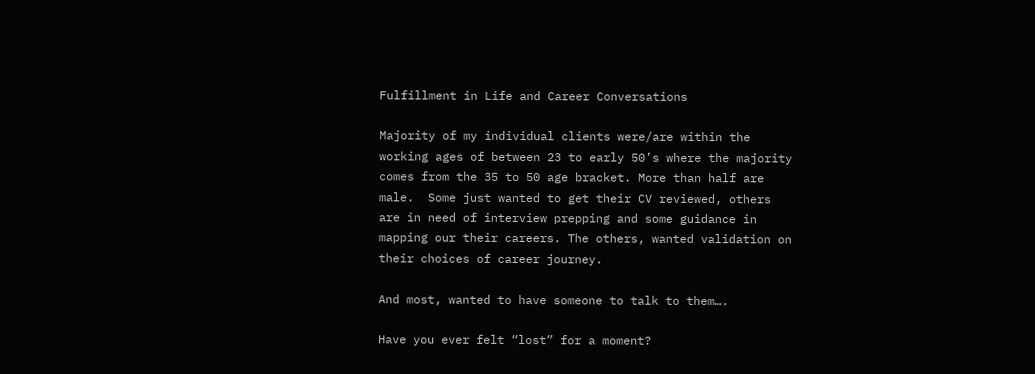Fulfillment in Life and Career Conversations

Majority of my individual clients were/are within the working ages of between 23 to early 50’s where the majority comes from the 35 to 50 age bracket. More than half are male.  Some just wanted to get their CV reviewed, others are in need of interview prepping and some guidance in mapping our their careers. The others, wanted validation on their choices of career journey.

And most, wanted to have someone to talk to them….

Have you ever felt “lost” for a moment?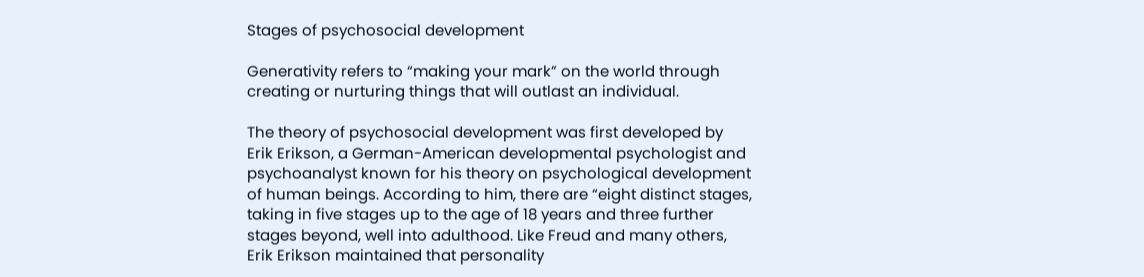Stages of psychosocial development

Generativity refers to “making your mark” on the world through creating or nurturing things that will outlast an individual.

The theory of psychosocial development was first developed by Erik Erikson, a German-American developmental psychologist and psychoanalyst known for his theory on psychological development of human beings. According to him, there are “eight distinct stages, taking in five stages up to the age of 18 years and three further stages beyond, well into adulthood. Like Freud and many others, Erik Erikson maintained that personality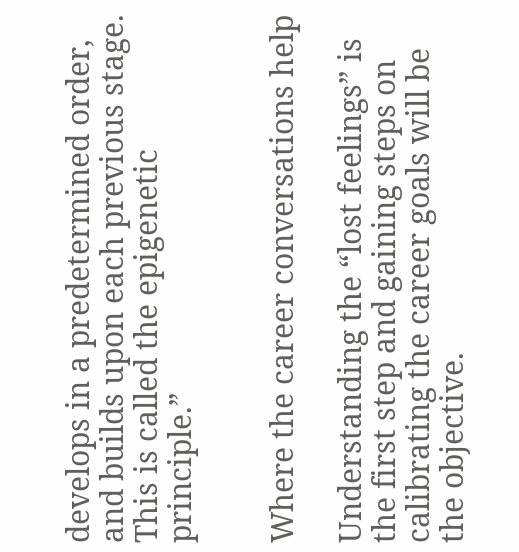develops in a predetermined order, and builds upon each previous stage. This is called the epigenetic principle.”


Where the career conversations help

Understanding the “lost feelings” is the first step and gaining steps on calibrating the career goals will be the objective.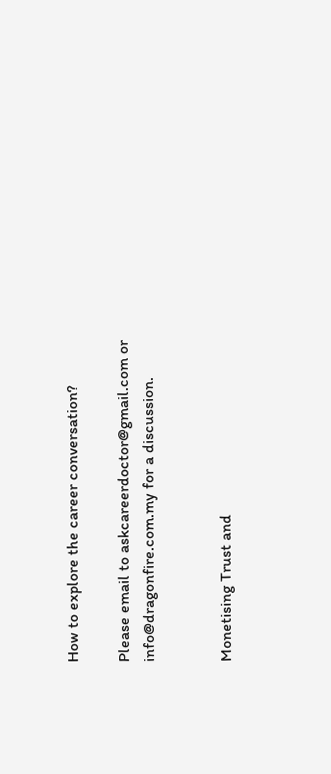How to explore the career conversation?

Please email to askcareerdoctor@gmail.com or info@dragonfire.com.my for a discussion.


Monetising Trust and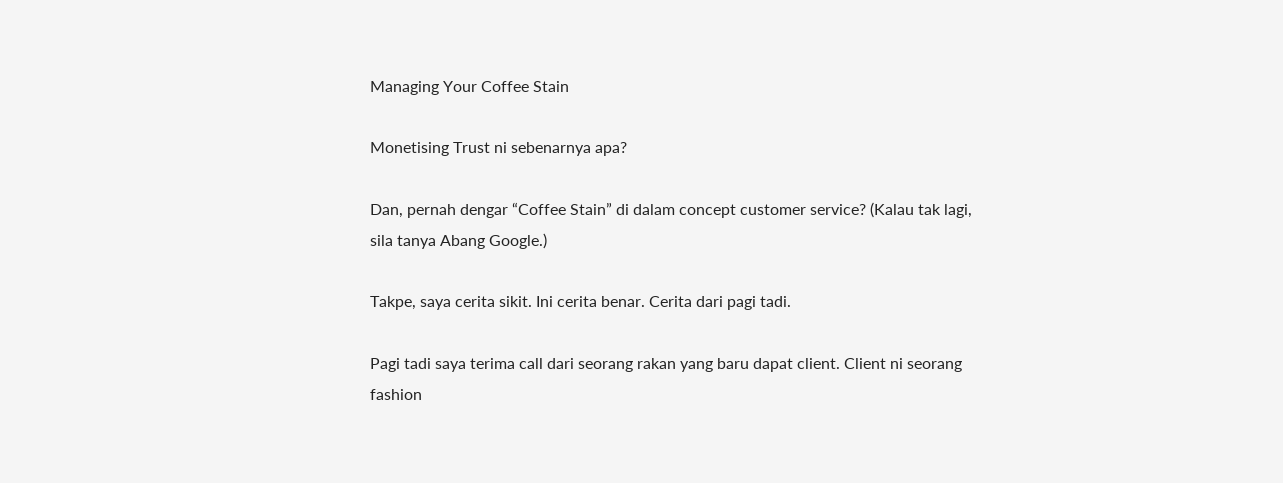Managing Your Coffee Stain

Monetising Trust ni sebenarnya apa?

Dan, pernah dengar “Coffee Stain” di dalam concept customer service? (Kalau tak lagi, sila tanya Abang Google.)

Takpe, saya cerita sikit. Ini cerita benar. Cerita dari pagi tadi.

Pagi tadi saya terima call dari seorang rakan yang baru dapat client. Client ni seorang fashion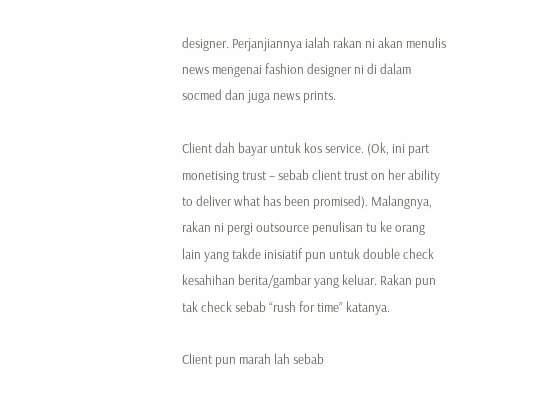designer. Perjanjiannya ialah rakan ni akan menulis news mengenai fashion designer ni di dalam socmed dan juga news prints.

Client dah bayar untuk kos service. (Ok, ini part monetising trust – sebab client trust on her ability to deliver what has been promised). Malangnya, rakan ni pergi outsource penulisan tu ke orang lain yang takde inisiatif pun untuk double check kesahihan berita/gambar yang keluar. Rakan pun tak check sebab “rush for time” katanya.

Client pun marah lah sebab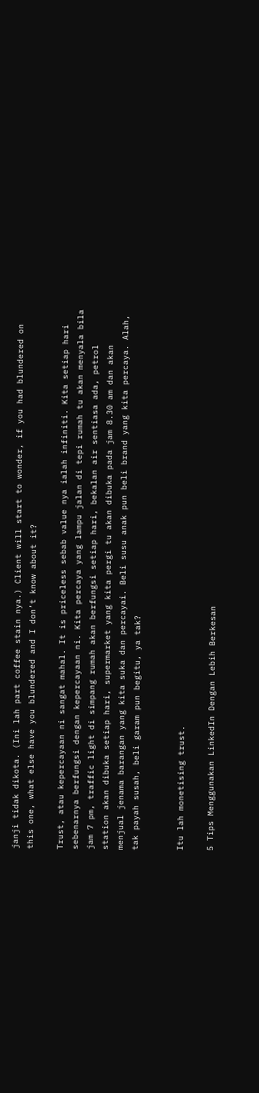janji tidak dikota. (Ini lah part coffee stain nya.) Client will start to wonder, if you had blundered on this one, what else have you blundered and I don’t know about it?

Trust, atau kepercayaan ni sangat mahal. It is priceless sebab value nya ialah infiniti. Kita setiap hari sebenarnya berfungsi dengan kepercayaan ni. Kita percaya yang lampu jalan di tepi rumah tu akan menyala bila jam 7 pm, traffic light di simpang rumah akan berfungsi setiap hari, bekalan air sentiasa ada, petrol station akan dibuka setiap hari, supermarket yang kita pergi tu akan dibuka pada jam 8.30 am dan akan menjual jenama barangan yang kita suka dan percayai. Beli susu anak pun beli brand yang kita percaya. Alah, tak payah susah, beli garam pun begitu, ya tak?


Itu lah monetising trust.

5 Tips Menggunakan LinkedIn Dengan Lebih Berkesan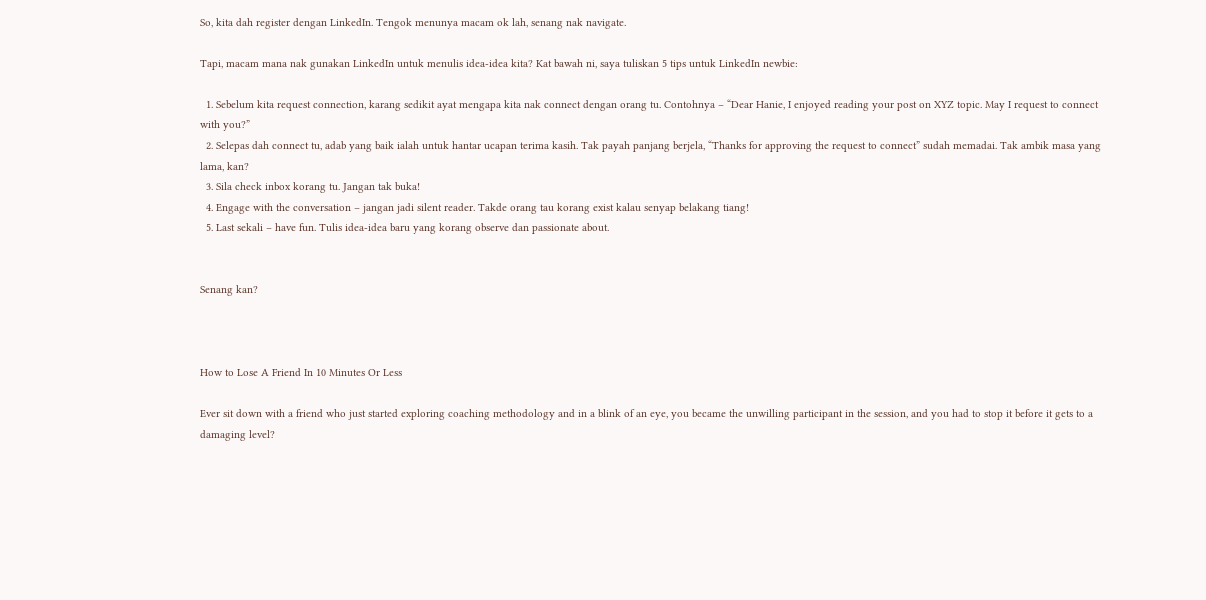So, kita dah register dengan LinkedIn. Tengok menunya macam ok lah, senang nak navigate.

Tapi, macam mana nak gunakan LinkedIn untuk menulis idea-idea kita? Kat bawah ni, saya tuliskan 5 tips untuk LinkedIn newbie:

  1. Sebelum kita request connection, karang sedikit ayat mengapa kita nak connect dengan orang tu. Contohnya – “Dear Hanie, I enjoyed reading your post on XYZ topic. May I request to connect with you?”
  2. Selepas dah connect tu, adab yang baik ialah untuk hantar ucapan terima kasih. Tak payah panjang berjela, “Thanks for approving the request to connect” sudah memadai. Tak ambik masa yang lama, kan?
  3. Sila check inbox korang tu. Jangan tak buka!
  4. Engage with the conversation – jangan jadi silent reader. Takde orang tau korang exist kalau senyap belakang tiang!
  5. Last sekali – have fun. Tulis idea-idea baru yang korang observe dan passionate about.


Senang kan?



How to Lose A Friend In 10 Minutes Or Less

Ever sit down with a friend who just started exploring coaching methodology and in a blink of an eye, you became the unwilling participant in the session, and you had to stop it before it gets to a damaging level?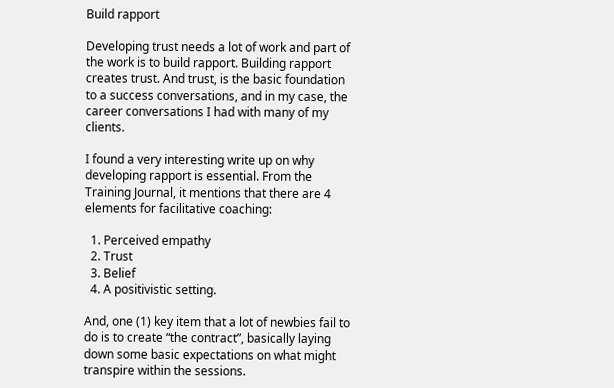Build rapport

Developing trust needs a lot of work and part of the work is to build rapport. Building rapport creates trust. And trust, is the basic foundation to a success conversations, and in my case, the career conversations I had with many of my clients.

I found a very interesting write up on why developing rapport is essential. From the Training Journal, it mentions that there are 4 elements for facilitative coaching:

  1. Perceived empathy
  2. Trust
  3. Belief
  4. A positivistic setting.

And, one (1) key item that a lot of newbies fail to do is to create “the contract”, basically laying down some basic expectations on what might transpire within the sessions.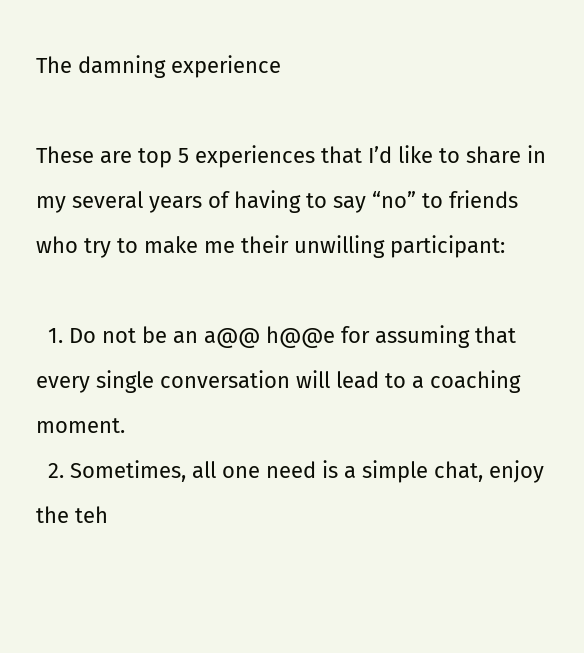The damning experience

These are top 5 experiences that I’d like to share in my several years of having to say “no” to friends who try to make me their unwilling participant:

  1. Do not be an a@@ h@@e for assuming that every single conversation will lead to a coaching moment.
  2. Sometimes, all one need is a simple chat, enjoy the teh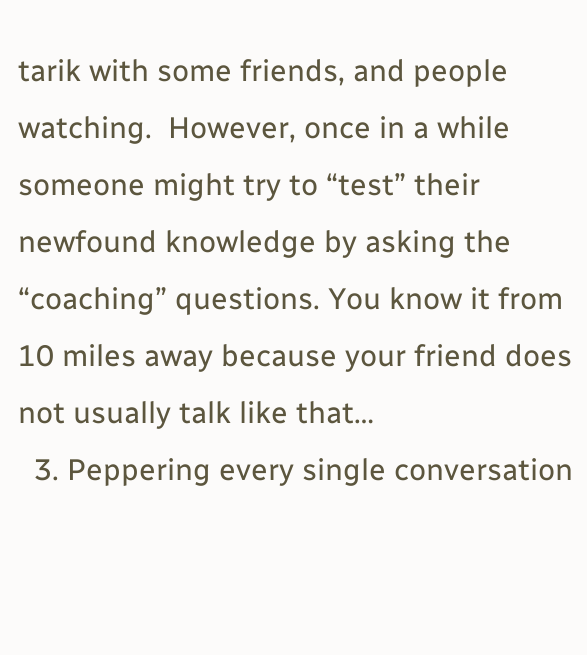tarik with some friends, and people watching.  However, once in a while someone might try to “test” their newfound knowledge by asking the “coaching” questions. You know it from 10 miles away because your friend does not usually talk like that…
  3. Peppering every single conversation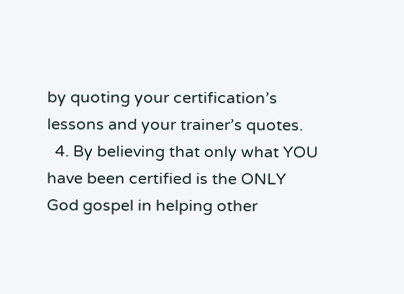by quoting your certification’s lessons and your trainer’s quotes.
  4. By believing that only what YOU have been certified is the ONLY God gospel in helping other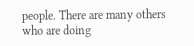people. There are many others who are doing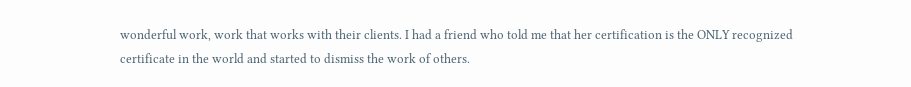wonderful work, work that works with their clients. I had a friend who told me that her certification is the ONLY recognized certificate in the world and started to dismiss the work of others.